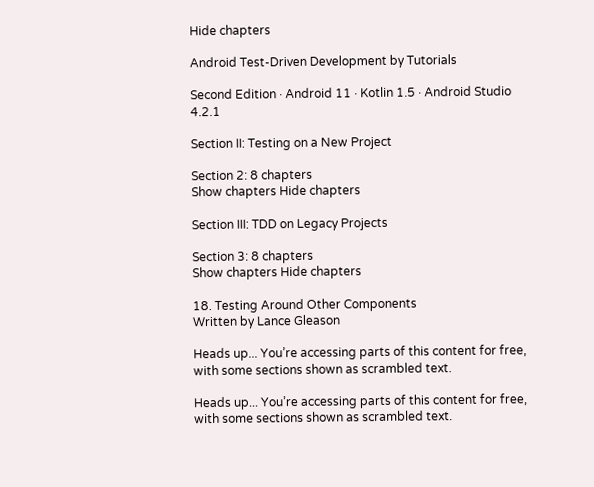Hide chapters

Android Test-Driven Development by Tutorials

Second Edition · Android 11 · Kotlin 1.5 · Android Studio 4.2.1

Section II: Testing on a New Project

Section 2: 8 chapters
Show chapters Hide chapters

Section III: TDD on Legacy Projects

Section 3: 8 chapters
Show chapters Hide chapters

18. Testing Around Other Components
Written by Lance Gleason

Heads up... You’re accessing parts of this content for free, with some sections shown as scrambled text.

Heads up... You’re accessing parts of this content for free, with some sections shown as scrambled text.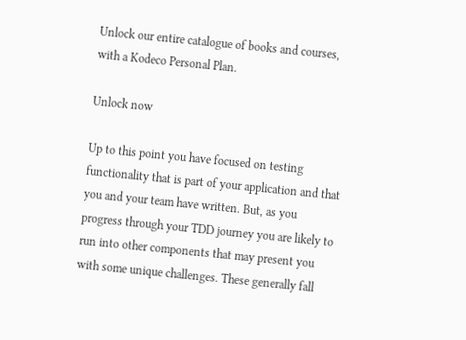Unlock our entire catalogue of books and courses, with a Kodeco Personal Plan.

Unlock now

Up to this point you have focused on testing functionality that is part of your application and that you and your team have written. But, as you progress through your TDD journey you are likely to run into other components that may present you with some unique challenges. These generally fall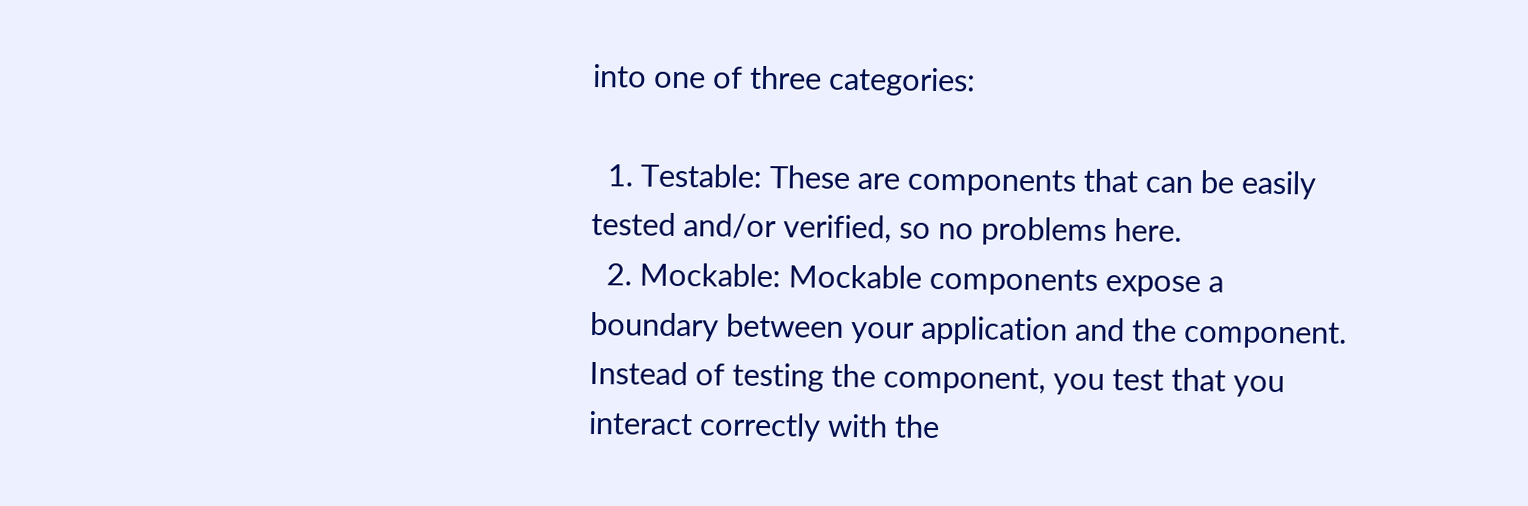into one of three categories:

  1. Testable: These are components that can be easily tested and/or verified, so no problems here.
  2. Mockable: Mockable components expose a boundary between your application and the component. Instead of testing the component, you test that you interact correctly with the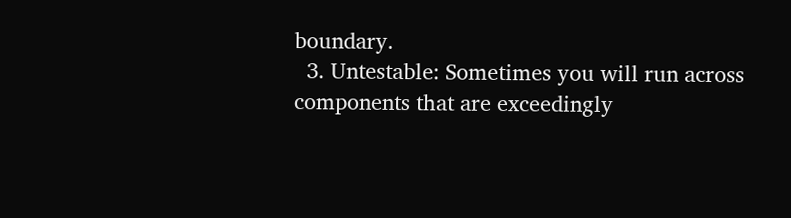boundary.
  3. Untestable: Sometimes you will run across components that are exceedingly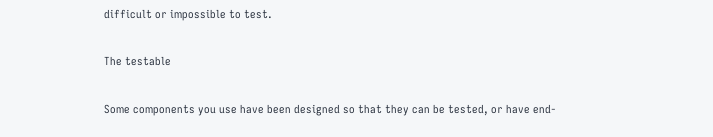difficult or impossible to test.

The testable

Some components you use have been designed so that they can be tested, or have end-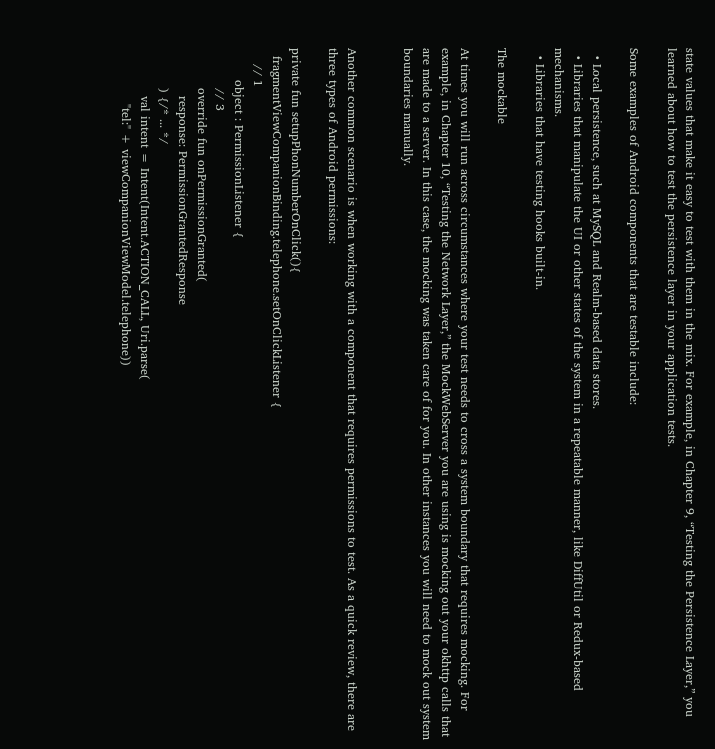state values that make it easy to test with them in the mix. For example, in Chapter 9, “Testing the Persistence Layer,” you learned about how to test the persistence layer in your application tests.

Some examples of Android components that are testable include:

  • Local persistence, such at MySQL and Realm-based data stores.
  • Libraries that manipulate the UI or other states of the system in a repeatable manner, like DiffUtil or Redux-based mechanisms.
  • Libraries that have testing hooks built-in.

The mockable

At times you will run across circumstances where your test needs to cross a system boundary that requires mocking. For example, in Chapter 10, “Testing the Network Layer,” the MockWebServer you are using is mocking out your okhttp calls that are made to a server. In this case, the mocking was taken care of for you. In other instances you will need to mock out system boundaries manually.


Another common scenario is when working with a component that requires permissions to test. As a quick review, there are three types of Android permissions:

private fun setupPhonNumberOnClick(){
  fragmentViewCompanionBinding.telephone.setOnClickListener {
    // 1
        object : PermissionListener {
          // 3
          override fun onPermissionGranted(
            response: PermissionGrantedResponse
          ) {/* ... */
            val intent = Intent(Intent.ACTION_CALL, Uri.parse(
              "tel:" + viewCompanionViewModel.telephone))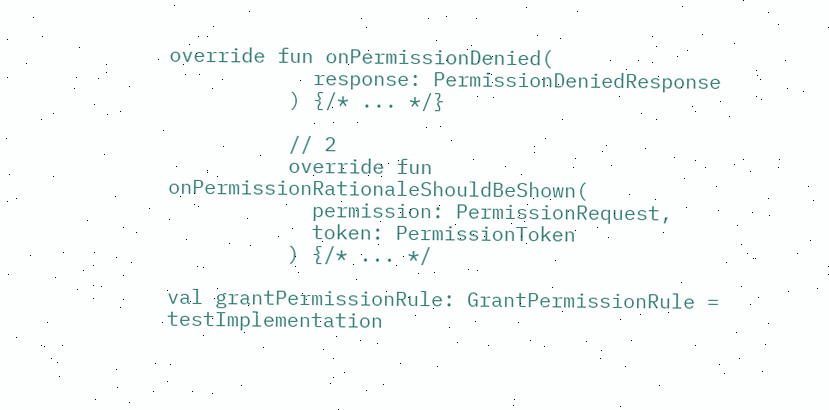override fun onPermissionDenied(
            response: PermissionDeniedResponse
          ) {/* ... */}

          // 2
          override fun onPermissionRationaleShouldBeShown(
            permission: PermissionRequest,
            token: PermissionToken
          ) {/* ... */

val grantPermissionRule: GrantPermissionRule =
testImplementation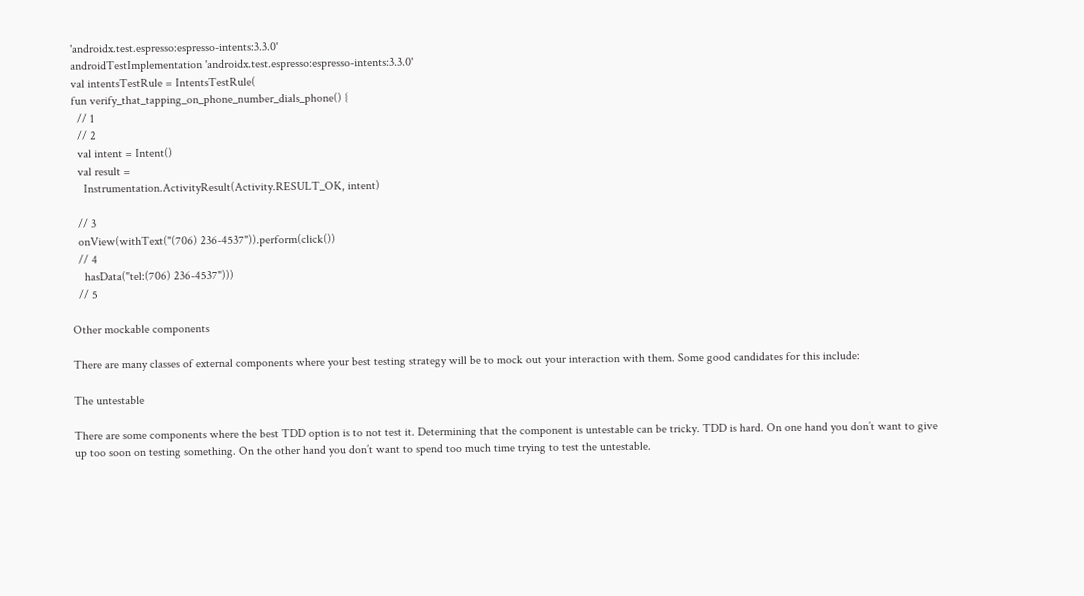'androidx.test.espresso:espresso-intents:3.3.0'
androidTestImplementation 'androidx.test.espresso:espresso-intents:3.3.0'
val intentsTestRule = IntentsTestRule(
fun verify_that_tapping_on_phone_number_dials_phone() {
  // 1
  // 2
  val intent = Intent()
  val result =
    Instrumentation.ActivityResult(Activity.RESULT_OK, intent)

  // 3
  onView(withText("(706) 236-4537")).perform(click())
  // 4
    hasData("tel:(706) 236-4537")))
  // 5

Other mockable components

There are many classes of external components where your best testing strategy will be to mock out your interaction with them. Some good candidates for this include:

The untestable

There are some components where the best TDD option is to not test it. Determining that the component is untestable can be tricky. TDD is hard. On one hand you don’t want to give up too soon on testing something. On the other hand you don’t want to spend too much time trying to test the untestable.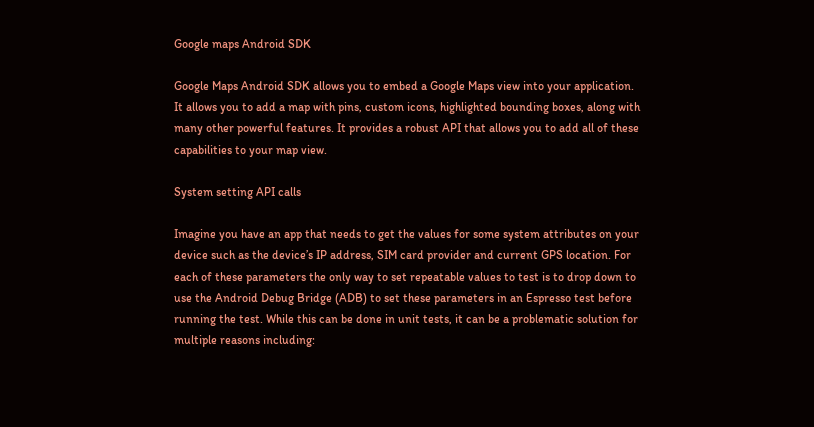Google maps Android SDK

Google Maps Android SDK allows you to embed a Google Maps view into your application. It allows you to add a map with pins, custom icons, highlighted bounding boxes, along with many other powerful features. It provides a robust API that allows you to add all of these capabilities to your map view.

System setting API calls

Imagine you have an app that needs to get the values for some system attributes on your device such as the device’s IP address, SIM card provider and current GPS location. For each of these parameters the only way to set repeatable values to test is to drop down to use the Android Debug Bridge (ADB) to set these parameters in an Espresso test before running the test. While this can be done in unit tests, it can be a problematic solution for multiple reasons including: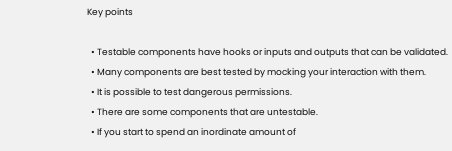Key points

  • Testable components have hooks or inputs and outputs that can be validated.
  • Many components are best tested by mocking your interaction with them.
  • It is possible to test dangerous permissions.
  • There are some components that are untestable.
  • If you start to spend an inordinate amount of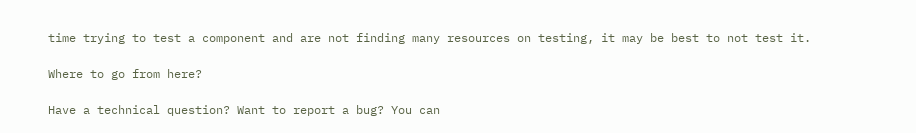time trying to test a component and are not finding many resources on testing, it may be best to not test it.

Where to go from here?

Have a technical question? Want to report a bug? You can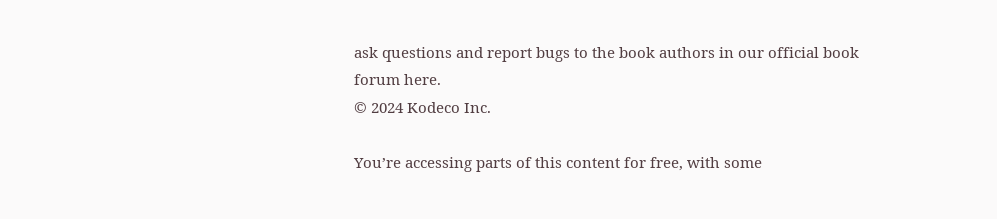ask questions and report bugs to the book authors in our official book forum here.
© 2024 Kodeco Inc.

You’re accessing parts of this content for free, with some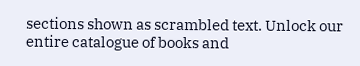sections shown as scrambled text. Unlock our entire catalogue of books and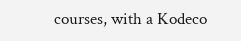courses, with a Kodeco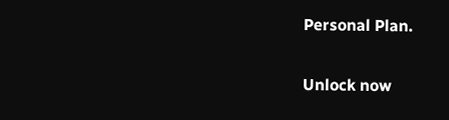Personal Plan.

Unlock now